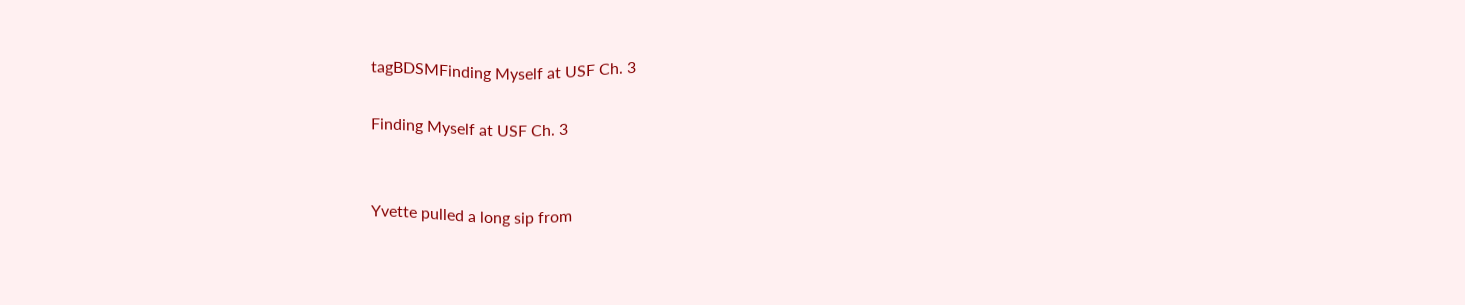tagBDSMFinding Myself at USF Ch. 3

Finding Myself at USF Ch. 3


Yvette pulled a long sip from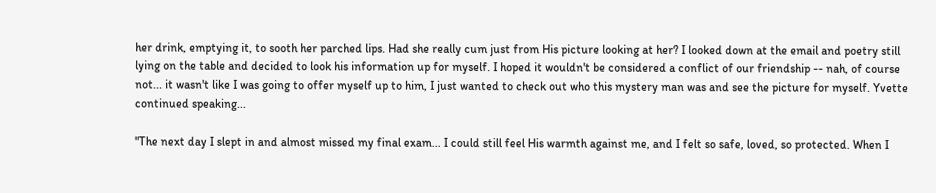her drink, emptying it, to sooth her parched lips. Had she really cum just from His picture looking at her? I looked down at the email and poetry still lying on the table and decided to look his information up for myself. I hoped it wouldn't be considered a conflict of our friendship -- nah, of course not... it wasn't like I was going to offer myself up to him, I just wanted to check out who this mystery man was and see the picture for myself. Yvette continued speaking...

"The next day I slept in and almost missed my final exam... I could still feel His warmth against me, and I felt so safe, loved, so protected. When I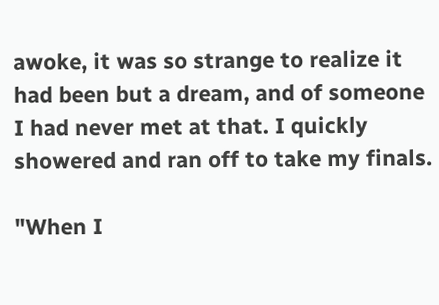awoke, it was so strange to realize it had been but a dream, and of someone I had never met at that. I quickly showered and ran off to take my finals.

"When I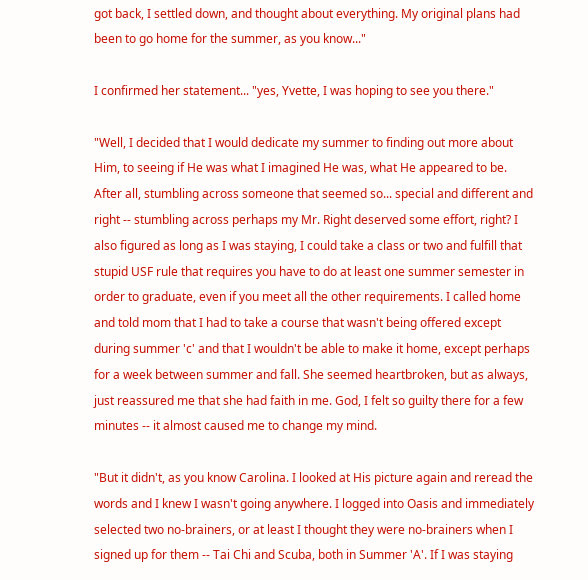got back, I settled down, and thought about everything. My original plans had been to go home for the summer, as you know..."

I confirmed her statement... "yes, Yvette, I was hoping to see you there."

"Well, I decided that I would dedicate my summer to finding out more about Him, to seeing if He was what I imagined He was, what He appeared to be. After all, stumbling across someone that seemed so... special and different and right -- stumbling across perhaps my Mr. Right deserved some effort, right? I also figured as long as I was staying, I could take a class or two and fulfill that stupid USF rule that requires you have to do at least one summer semester in order to graduate, even if you meet all the other requirements. I called home and told mom that I had to take a course that wasn't being offered except during summer 'c' and that I wouldn't be able to make it home, except perhaps for a week between summer and fall. She seemed heartbroken, but as always, just reassured me that she had faith in me. God, I felt so guilty there for a few minutes -- it almost caused me to change my mind.

"But it didn't, as you know Carolina. I looked at His picture again and reread the words and I knew I wasn't going anywhere. I logged into Oasis and immediately selected two no-brainers, or at least I thought they were no-brainers when I signed up for them -- Tai Chi and Scuba, both in Summer 'A'. If I was staying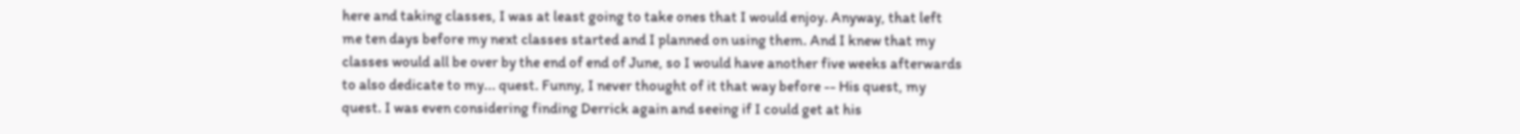here and taking classes, I was at least going to take ones that I would enjoy. Anyway, that left me ten days before my next classes started and I planned on using them. And I knew that my classes would all be over by the end of end of June, so I would have another five weeks afterwards to also dedicate to my... quest. Funny, I never thought of it that way before -- His quest, my quest. I was even considering finding Derrick again and seeing if I could get at his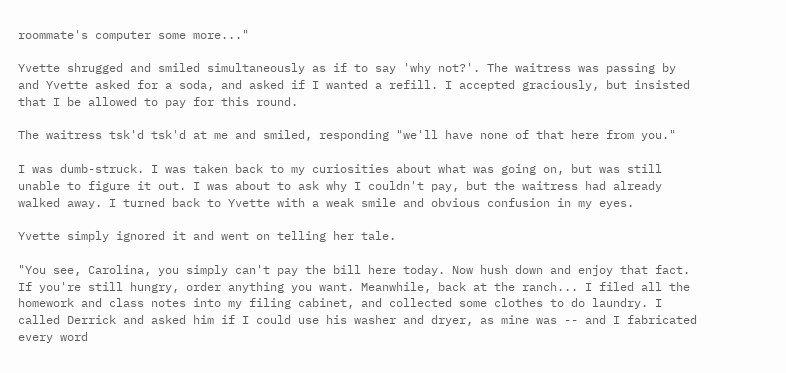roommate's computer some more..."

Yvette shrugged and smiled simultaneously as if to say 'why not?'. The waitress was passing by and Yvette asked for a soda, and asked if I wanted a refill. I accepted graciously, but insisted that I be allowed to pay for this round.

The waitress tsk'd tsk'd at me and smiled, responding "we'll have none of that here from you."

I was dumb-struck. I was taken back to my curiosities about what was going on, but was still unable to figure it out. I was about to ask why I couldn't pay, but the waitress had already walked away. I turned back to Yvette with a weak smile and obvious confusion in my eyes.

Yvette simply ignored it and went on telling her tale.

"You see, Carolina, you simply can't pay the bill here today. Now hush down and enjoy that fact. If you're still hungry, order anything you want. Meanwhile, back at the ranch... I filed all the homework and class notes into my filing cabinet, and collected some clothes to do laundry. I called Derrick and asked him if I could use his washer and dryer, as mine was -- and I fabricated every word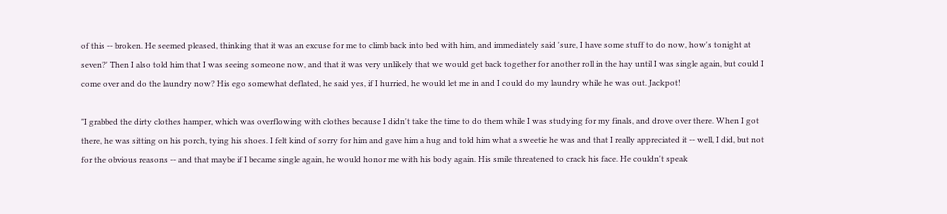of this -- broken. He seemed pleased, thinking that it was an excuse for me to climb back into bed with him, and immediately said 'sure, I have some stuff to do now, how's tonight at seven?' Then I also told him that I was seeing someone now, and that it was very unlikely that we would get back together for another roll in the hay until I was single again, but could I come over and do the laundry now? His ego somewhat deflated, he said yes, if I hurried, he would let me in and I could do my laundry while he was out. Jackpot!

"I grabbed the dirty clothes hamper, which was overflowing with clothes because I didn't take the time to do them while I was studying for my finals, and drove over there. When I got there, he was sitting on his porch, tying his shoes. I felt kind of sorry for him and gave him a hug and told him what a sweetie he was and that I really appreciated it -- well, I did, but not for the obvious reasons -- and that maybe if I became single again, he would honor me with his body again. His smile threatened to crack his face. He couldn't speak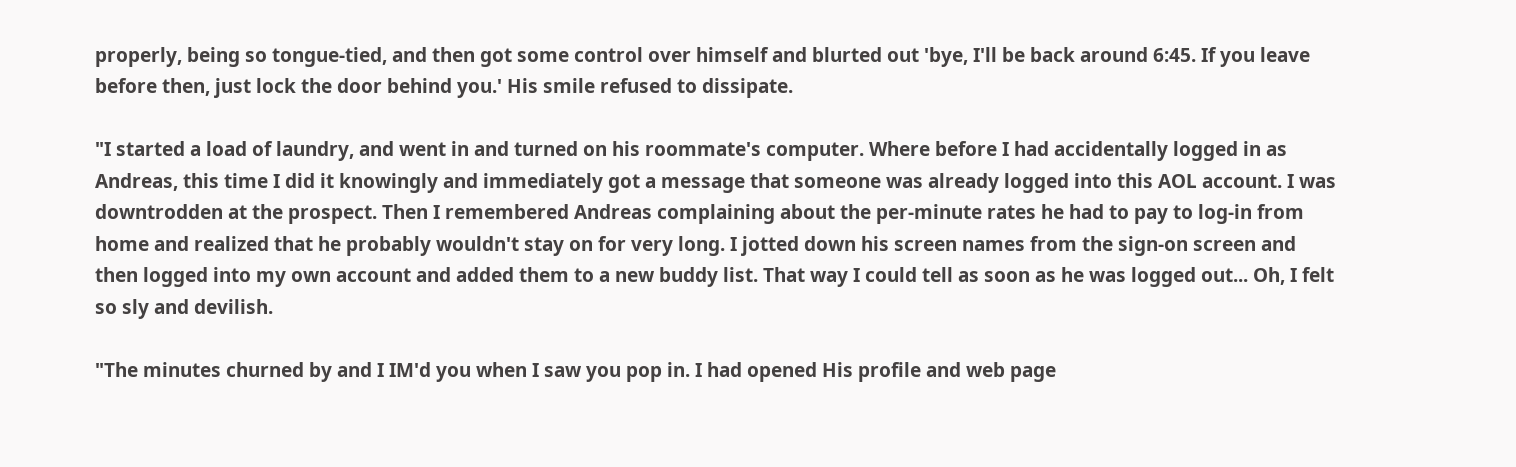properly, being so tongue-tied, and then got some control over himself and blurted out 'bye, I'll be back around 6:45. If you leave before then, just lock the door behind you.' His smile refused to dissipate.

"I started a load of laundry, and went in and turned on his roommate's computer. Where before I had accidentally logged in as Andreas, this time I did it knowingly and immediately got a message that someone was already logged into this AOL account. I was downtrodden at the prospect. Then I remembered Andreas complaining about the per-minute rates he had to pay to log-in from home and realized that he probably wouldn't stay on for very long. I jotted down his screen names from the sign-on screen and then logged into my own account and added them to a new buddy list. That way I could tell as soon as he was logged out... Oh, I felt so sly and devilish.

"The minutes churned by and I IM'd you when I saw you pop in. I had opened His profile and web page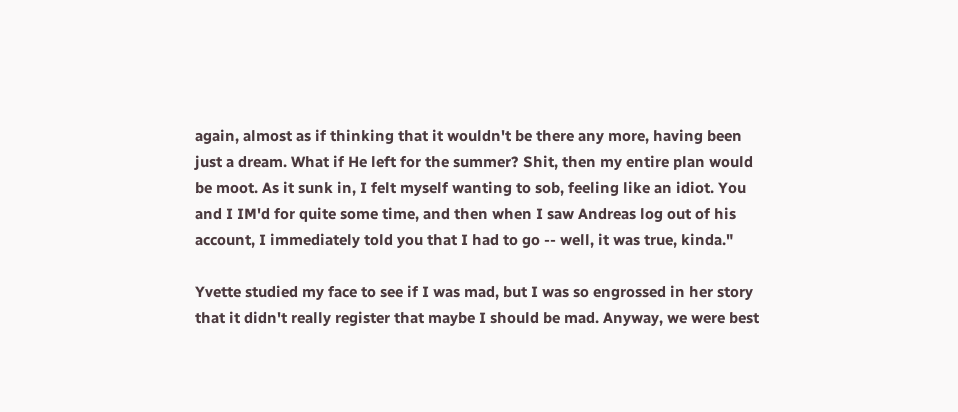again, almost as if thinking that it wouldn't be there any more, having been just a dream. What if He left for the summer? Shit, then my entire plan would be moot. As it sunk in, I felt myself wanting to sob, feeling like an idiot. You and I IM'd for quite some time, and then when I saw Andreas log out of his account, I immediately told you that I had to go -- well, it was true, kinda."

Yvette studied my face to see if I was mad, but I was so engrossed in her story that it didn't really register that maybe I should be mad. Anyway, we were best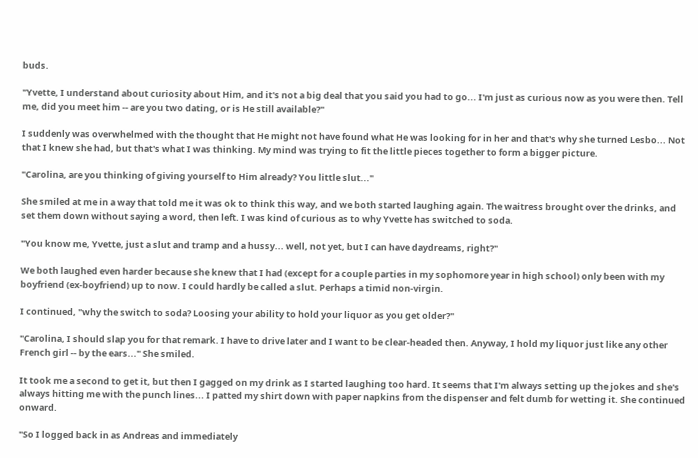buds.

"Yvette, I understand about curiosity about Him, and it's not a big deal that you said you had to go... I'm just as curious now as you were then. Tell me, did you meet him -- are you two dating, or is He still available?"

I suddenly was overwhelmed with the thought that He might not have found what He was looking for in her and that's why she turned Lesbo... Not that I knew she had, but that's what I was thinking. My mind was trying to fit the little pieces together to form a bigger picture.

"Carolina, are you thinking of giving yourself to Him already? You little slut..."

She smiled at me in a way that told me it was ok to think this way, and we both started laughing again. The waitress brought over the drinks, and set them down without saying a word, then left. I was kind of curious as to why Yvette has switched to soda.

"You know me, Yvette, just a slut and tramp and a hussy... well, not yet, but I can have daydreams, right?"

We both laughed even harder because she knew that I had (except for a couple parties in my sophomore year in high school) only been with my boyfriend (ex-boyfriend) up to now. I could hardly be called a slut. Perhaps a timid non-virgin.

I continued, "why the switch to soda? Loosing your ability to hold your liquor as you get older?"

"Carolina, I should slap you for that remark. I have to drive later and I want to be clear-headed then. Anyway, I hold my liquor just like any other French girl -- by the ears..." She smiled.

It took me a second to get it, but then I gagged on my drink as I started laughing too hard. It seems that I'm always setting up the jokes and she's always hitting me with the punch lines... I patted my shirt down with paper napkins from the dispenser and felt dumb for wetting it. She continued onward.

"So I logged back in as Andreas and immediately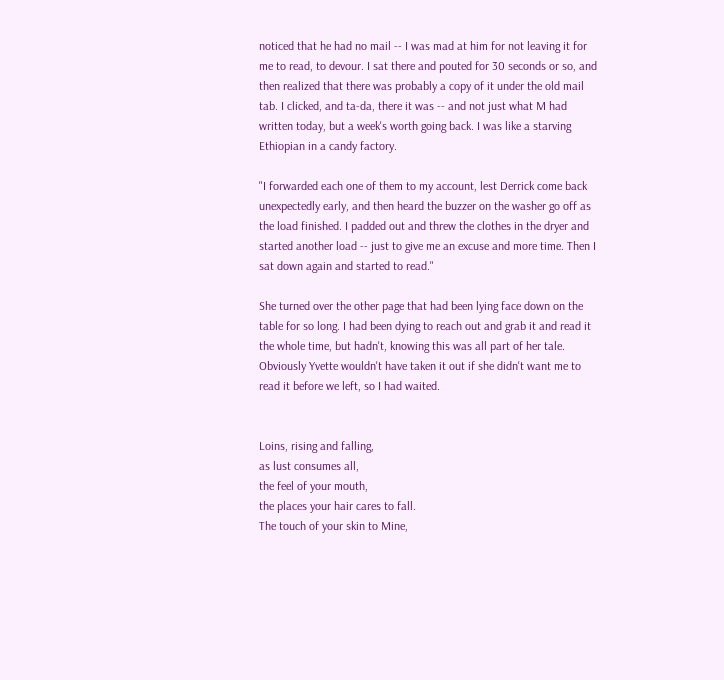noticed that he had no mail -- I was mad at him for not leaving it for me to read, to devour. I sat there and pouted for 30 seconds or so, and then realized that there was probably a copy of it under the old mail tab. I clicked, and ta-da, there it was -- and not just what M had written today, but a week's worth going back. I was like a starving Ethiopian in a candy factory.

"I forwarded each one of them to my account, lest Derrick come back unexpectedly early, and then heard the buzzer on the washer go off as the load finished. I padded out and threw the clothes in the dryer and started another load -- just to give me an excuse and more time. Then I sat down again and started to read."

She turned over the other page that had been lying face down on the table for so long. I had been dying to reach out and grab it and read it the whole time, but hadn't, knowing this was all part of her tale. Obviously Yvette wouldn't have taken it out if she didn't want me to read it before we left, so I had waited.


Loins, rising and falling,
as lust consumes all,
the feel of your mouth,
the places your hair cares to fall.
The touch of your skin to Mine,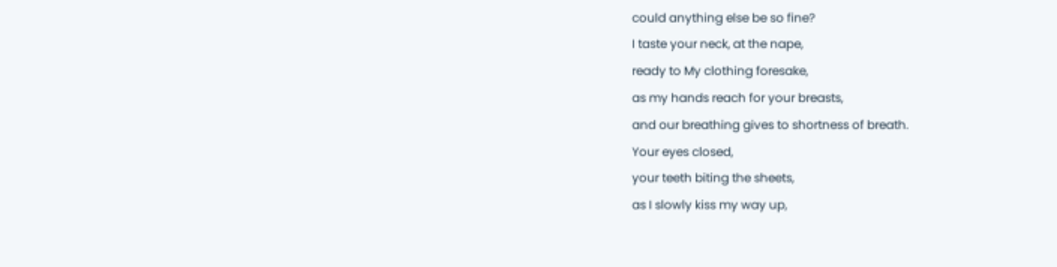could anything else be so fine?
I taste your neck, at the nape,
ready to My clothing foresake,
as my hands reach for your breasts,
and our breathing gives to shortness of breath.
Your eyes closed,
your teeth biting the sheets,
as I slowly kiss my way up,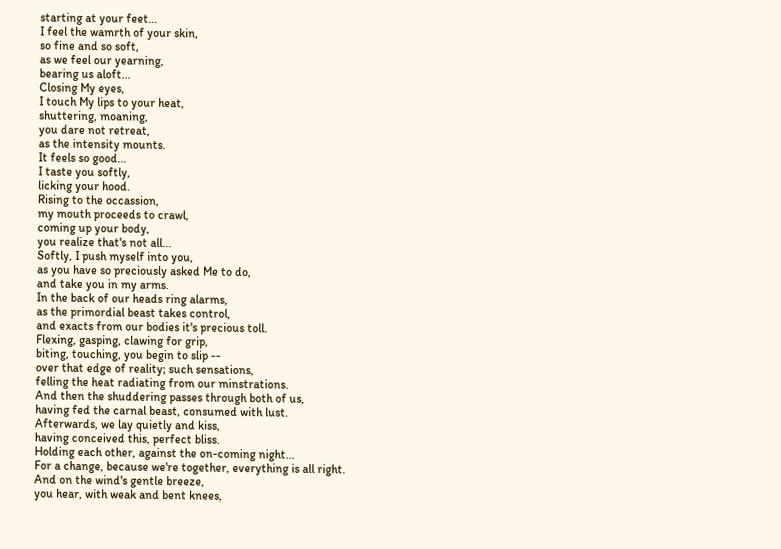starting at your feet...
I feel the wamrth of your skin,
so fine and so soft,
as we feel our yearning,
bearing us aloft...
Closing My eyes,
I touch My lips to your heat,
shuttering, moaning,
you dare not retreat,
as the intensity mounts.
It feels so good...
I taste you softly,
licking your hood.
Rising to the occassion,
my mouth proceeds to crawl,
coming up your body,
you realize that's not all...
Softly, I push myself into you,
as you have so preciously asked Me to do,
and take you in my arms.
In the back of our heads ring alarms,
as the primordial beast takes control,
and exacts from our bodies it's precious toll.
Flexing, gasping, clawing for grip,
biting, touching, you begin to slip --
over that edge of reality; such sensations,
felling the heat radiating from our minstrations.
And then the shuddering passes through both of us,
having fed the carnal beast, consumed with lust.
Afterwards, we lay quietly and kiss,
having conceived this, perfect bliss.
Holding each other, against the on-coming night...
For a change, because we're together, everything is all right.
And on the wind's gentle breeze,
you hear, with weak and bent knees,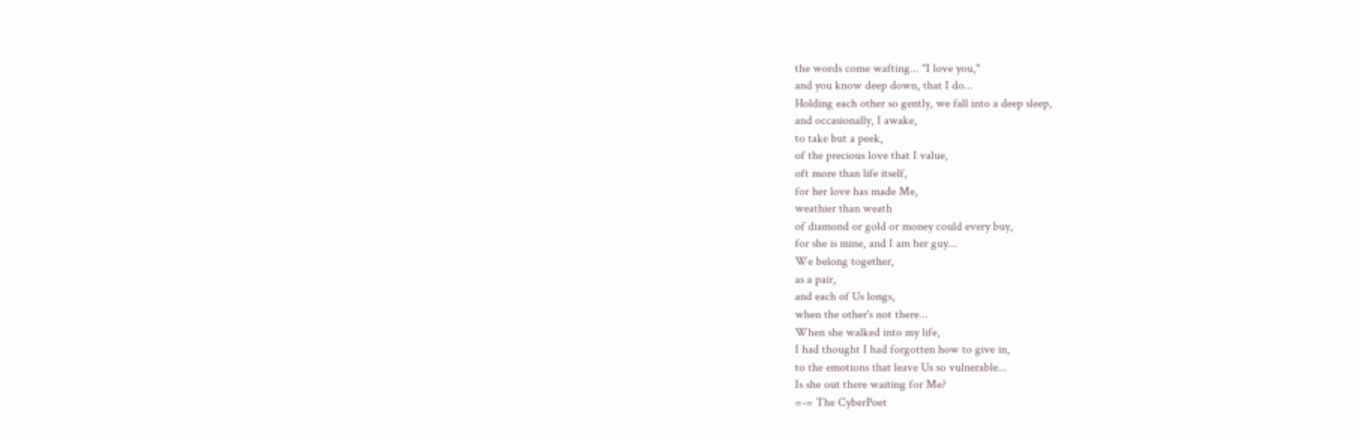the words come wafting... "I love you,"
and you know deep down, that I do...
Holding each other so gently, we fall into a deep sleep,
and occasionally, I awake,
to take but a peek,
of the precious love that I value,
oft more than life itself,
for her love has made Me,
weathier than weath
of diamond or gold or money could every buy,
for she is mine, and I am her guy...
We belong together,
as a pair,
and each of Us longs,
when the other's not there...
When she walked into my life,
I had thought I had forgotten how to give in,
to the emotions that leave Us so vulnerable...
Is she out there waiting for Me?
=-= The CyberPoet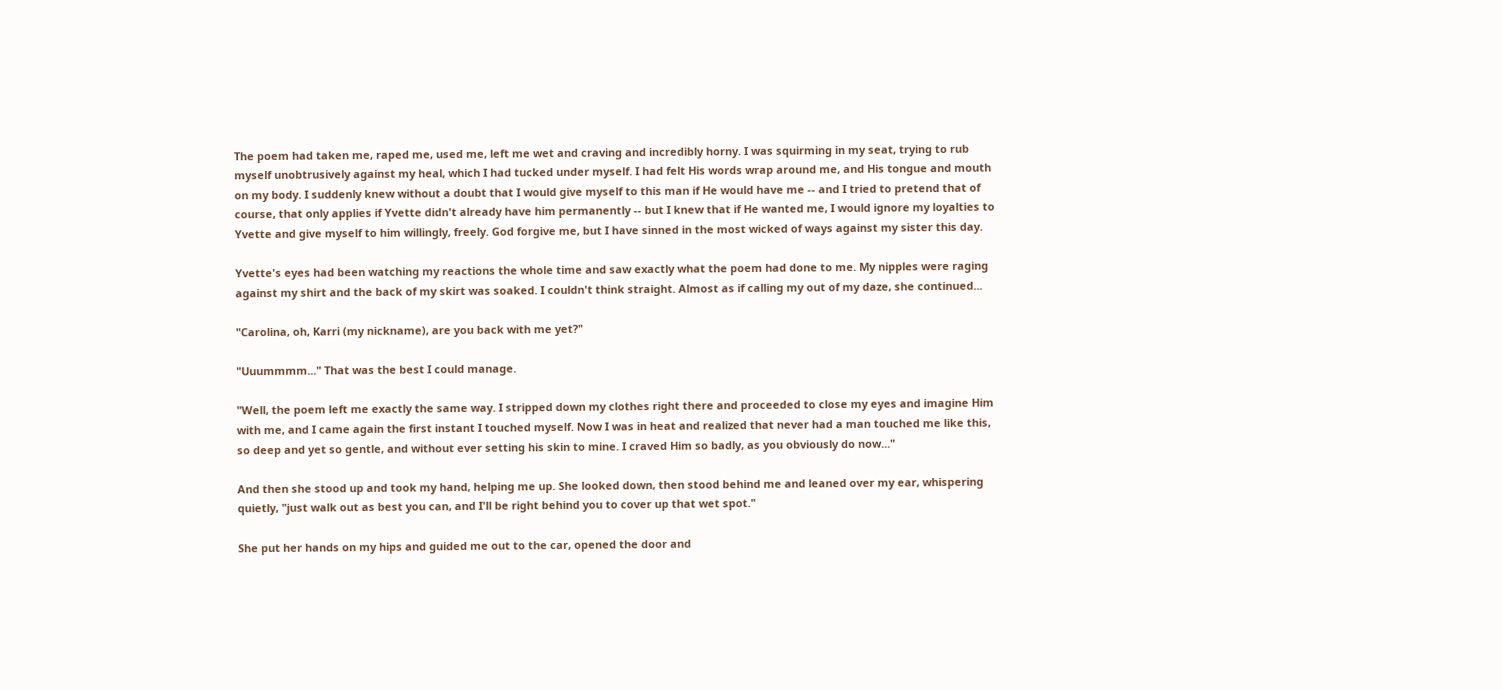The poem had taken me, raped me, used me, left me wet and craving and incredibly horny. I was squirming in my seat, trying to rub myself unobtrusively against my heal, which I had tucked under myself. I had felt His words wrap around me, and His tongue and mouth on my body. I suddenly knew without a doubt that I would give myself to this man if He would have me -- and I tried to pretend that of course, that only applies if Yvette didn't already have him permanently -- but I knew that if He wanted me, I would ignore my loyalties to Yvette and give myself to him willingly, freely. God forgive me, but I have sinned in the most wicked of ways against my sister this day.

Yvette's eyes had been watching my reactions the whole time and saw exactly what the poem had done to me. My nipples were raging against my shirt and the back of my skirt was soaked. I couldn't think straight. Almost as if calling my out of my daze, she continued...

"Carolina, oh, Karri (my nickname), are you back with me yet?"

"Uuummmm..." That was the best I could manage.

"Well, the poem left me exactly the same way. I stripped down my clothes right there and proceeded to close my eyes and imagine Him with me, and I came again the first instant I touched myself. Now I was in heat and realized that never had a man touched me like this, so deep and yet so gentle, and without ever setting his skin to mine. I craved Him so badly, as you obviously do now..."

And then she stood up and took my hand, helping me up. She looked down, then stood behind me and leaned over my ear, whispering quietly, "just walk out as best you can, and I'll be right behind you to cover up that wet spot."

She put her hands on my hips and guided me out to the car, opened the door and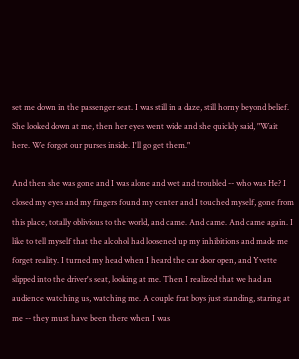set me down in the passenger seat. I was still in a daze, still horny beyond belief. She looked down at me, then her eyes went wide and she quickly said, "Wait here. We forgot our purses inside. I'll go get them."

And then she was gone and I was alone and wet and troubled -- who was He? I closed my eyes and my fingers found my center and I touched myself, gone from this place, totally oblivious to the world, and came. And came. And came again. I like to tell myself that the alcohol had loosened up my inhibitions and made me forget reality. I turned my head when I heard the car door open, and Yvette slipped into the driver's seat, looking at me. Then I realized that we had an audience watching us, watching me. A couple frat boys just standing, staring at me -- they must have been there when I was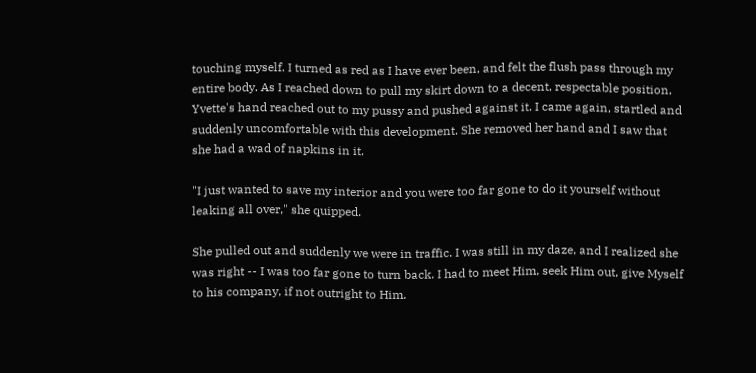touching myself. I turned as red as I have ever been, and felt the flush pass through my entire body. As I reached down to pull my skirt down to a decent, respectable position, Yvette's hand reached out to my pussy and pushed against it. I came again, startled and suddenly uncomfortable with this development. She removed her hand and I saw that she had a wad of napkins in it.

"I just wanted to save my interior and you were too far gone to do it yourself without leaking all over," she quipped.

She pulled out and suddenly we were in traffic. I was still in my daze, and I realized she was right -- I was too far gone to turn back. I had to meet Him, seek Him out, give Myself to his company, if not outright to Him.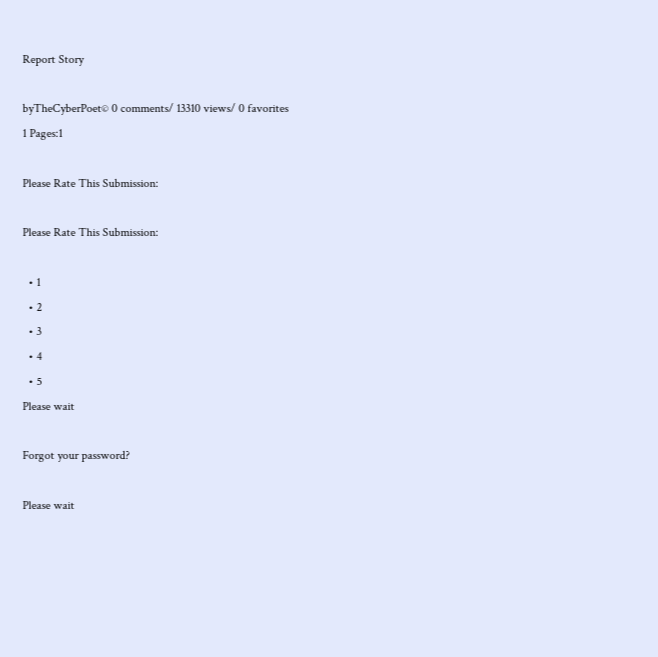Report Story

byTheCyberPoet© 0 comments/ 13310 views/ 0 favorites
1 Pages:1

Please Rate This Submission:

Please Rate This Submission:

  • 1
  • 2
  • 3
  • 4
  • 5
Please wait

Forgot your password?

Please wait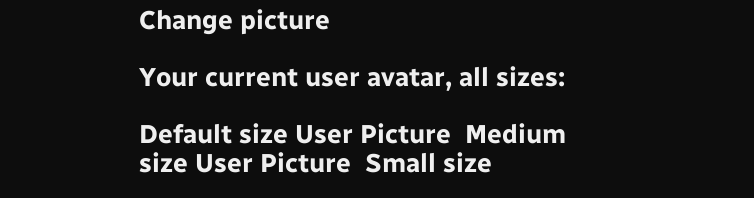Change picture

Your current user avatar, all sizes:

Default size User Picture  Medium size User Picture  Small size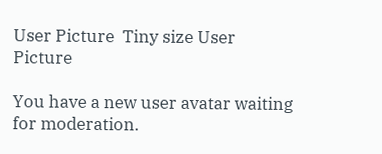User Picture  Tiny size User Picture

You have a new user avatar waiting for moderation.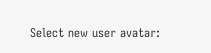Select new user avatar: